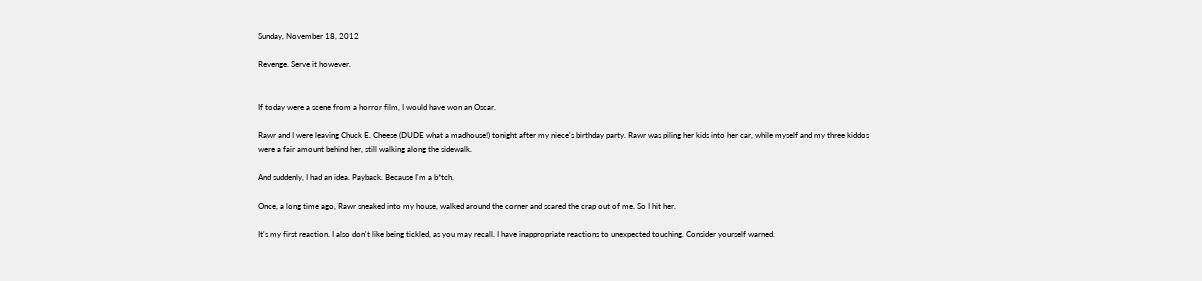Sunday, November 18, 2012

Revenge. Serve it however.


If today were a scene from a horror film, I would have won an Oscar.

Rawr and I were leaving Chuck E. Cheese (DUDE what a madhouse!) tonight after my niece's birthday party. Rawr was piling her kids into her car, while myself and my three kiddos were a fair amount behind her, still walking along the sidewalk.

And suddenly, I had an idea. Payback. Because I'm a b*tch.

Once, a long time ago, Rawr sneaked into my house, walked around the corner and scared the crap out of me. So I hit her.

It's my first reaction. I also don't like being tickled, as you may recall. I have inappropriate reactions to unexpected touching. Consider yourself warned.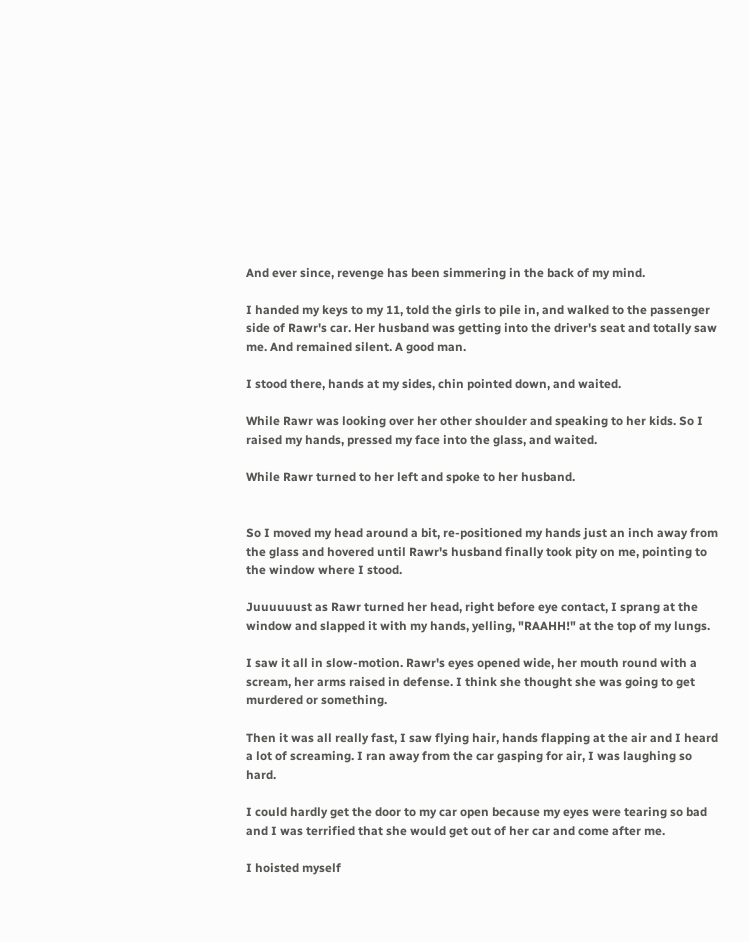And ever since, revenge has been simmering in the back of my mind.

I handed my keys to my 11, told the girls to pile in, and walked to the passenger side of Rawr's car. Her husband was getting into the driver's seat and totally saw me. And remained silent. A good man.

I stood there, hands at my sides, chin pointed down, and waited.

While Rawr was looking over her other shoulder and speaking to her kids. So I raised my hands, pressed my face into the glass, and waited.

While Rawr turned to her left and spoke to her husband.


So I moved my head around a bit, re-positioned my hands just an inch away from the glass and hovered until Rawr's husband finally took pity on me, pointing to the window where I stood.

Juuuuuust as Rawr turned her head, right before eye contact, I sprang at the window and slapped it with my hands, yelling, "RAAHH!" at the top of my lungs.

I saw it all in slow-motion. Rawr's eyes opened wide, her mouth round with a scream, her arms raised in defense. I think she thought she was going to get murdered or something.

Then it was all really fast, I saw flying hair, hands flapping at the air and I heard a lot of screaming. I ran away from the car gasping for air, I was laughing so hard.

I could hardly get the door to my car open because my eyes were tearing so bad and I was terrified that she would get out of her car and come after me.

I hoisted myself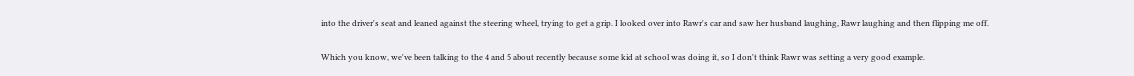into the driver's seat and leaned against the steering wheel, trying to get a grip. I looked over into Rawr's car and saw her husband laughing, Rawr laughing and then flipping me off.

Which you know, we've been talking to the 4 and 5 about recently because some kid at school was doing it, so I don't think Rawr was setting a very good example.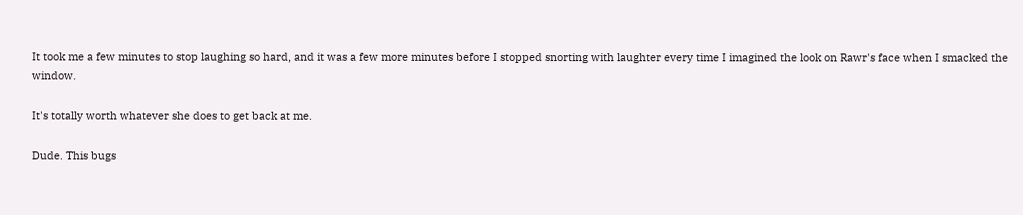It took me a few minutes to stop laughing so hard, and it was a few more minutes before I stopped snorting with laughter every time I imagined the look on Rawr's face when I smacked the window.

It's totally worth whatever she does to get back at me.

Dude. This bugs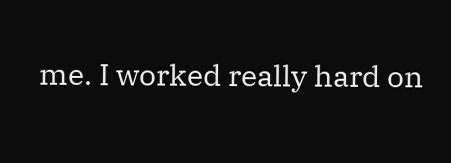me. I worked really hard on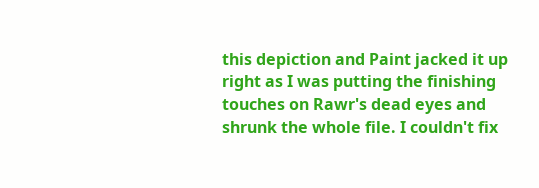this depiction and Paint jacked it up right as I was putting the finishing touches on Rawr's dead eyes and shrunk the whole file. I couldn't fix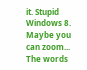it. Stupid Windows 8. Maybe you can zoom... The words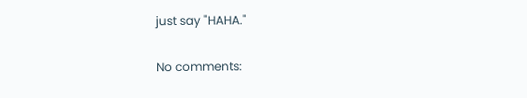just say "HAHA."

No comments: